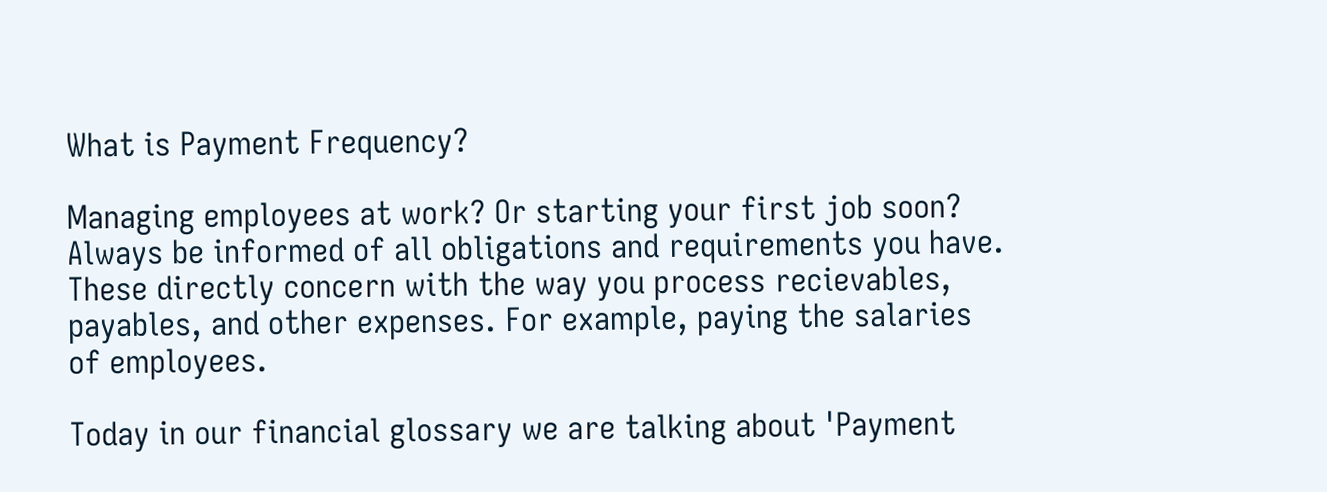What is Payment Frequency?

Managing employees at work? Or starting your first job soon? Always be informed of all obligations and requirements you have. These directly concern with the way you process recievables, payables, and other expenses. For example, paying the salaries of employees.

Today in our financial glossary we are talking about 'Payment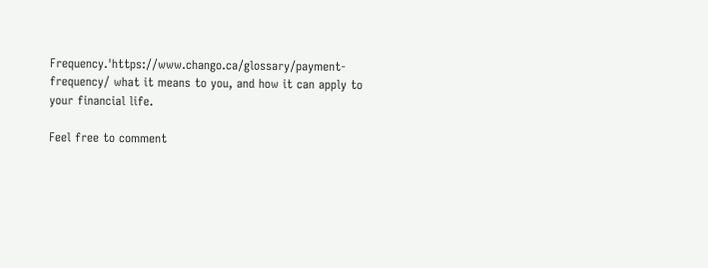Frequency.'https://www.chango.ca/glossary/payment-frequency/ what it means to you, and how it can apply to your financial life.

Feel free to comment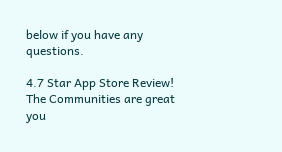below if you have any questions.

4.7 Star App Store Review!
The Communities are great you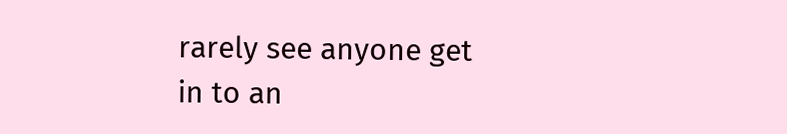rarely see anyone get in to an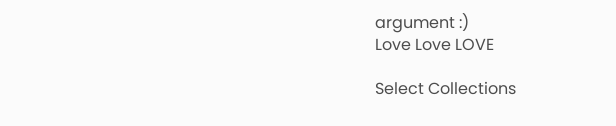argument :)
Love Love LOVE

Select Collections